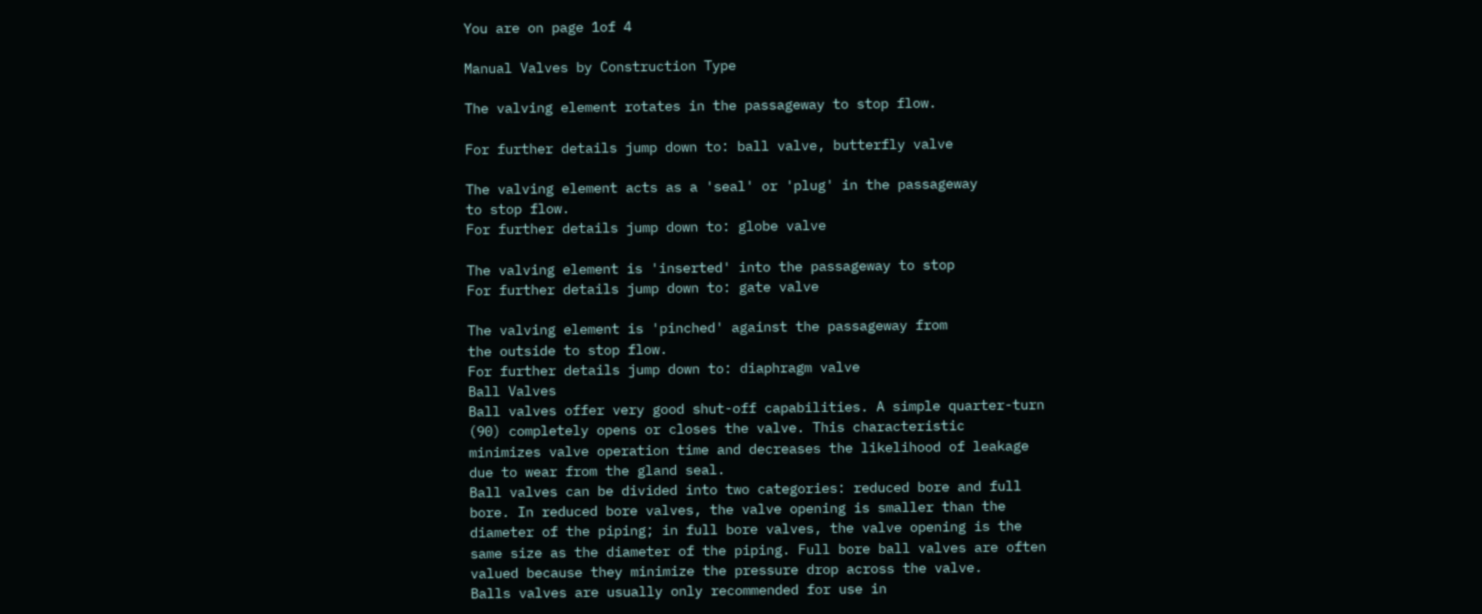You are on page 1of 4

Manual Valves by Construction Type

The valving element rotates in the passageway to stop flow.

For further details jump down to: ball valve, butterfly valve

The valving element acts as a 'seal' or 'plug' in the passageway
to stop flow.
For further details jump down to: globe valve

The valving element is 'inserted' into the passageway to stop
For further details jump down to: gate valve

The valving element is 'pinched' against the passageway from
the outside to stop flow.
For further details jump down to: diaphragm valve
Ball Valves
Ball valves offer very good shut-off capabilities. A simple quarter-turn
(90) completely opens or closes the valve. This characteristic
minimizes valve operation time and decreases the likelihood of leakage
due to wear from the gland seal.
Ball valves can be divided into two categories: reduced bore and full
bore. In reduced bore valves, the valve opening is smaller than the
diameter of the piping; in full bore valves, the valve opening is the
same size as the diameter of the piping. Full bore ball valves are often
valued because they minimize the pressure drop across the valve.
Balls valves are usually only recommended for use in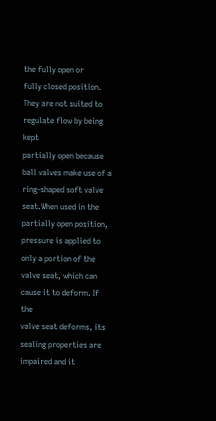the fully open or
fully closed position. They are not suited to regulate flow by being kept
partially open because ball valves make use of a ring-shaped soft valve
seat.When used in the partially open position, pressure is applied to
only a portion of the valve seat, which can cause it to deform. If the
valve seat deforms, its sealing properties are impaired and it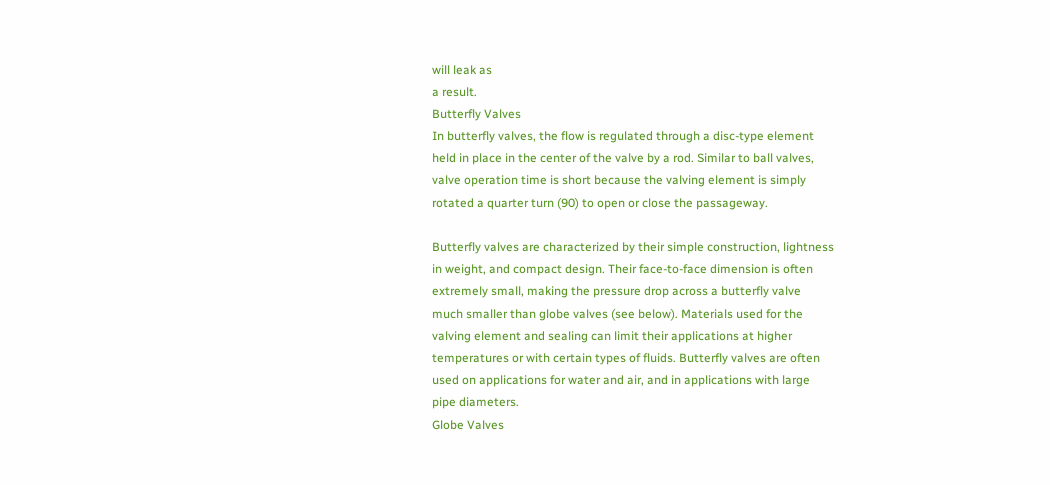will leak as
a result.
Butterfly Valves
In butterfly valves, the flow is regulated through a disc-type element
held in place in the center of the valve by a rod. Similar to ball valves,
valve operation time is short because the valving element is simply
rotated a quarter turn (90) to open or close the passageway.

Butterfly valves are characterized by their simple construction, lightness
in weight, and compact design. Their face-to-face dimension is often
extremely small, making the pressure drop across a butterfly valve
much smaller than globe valves (see below). Materials used for the
valving element and sealing can limit their applications at higher
temperatures or with certain types of fluids. Butterfly valves are often
used on applications for water and air, and in applications with large
pipe diameters.
Globe Valves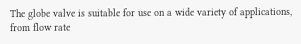The globe valve is suitable for use on a wide variety of applications,
from flow rate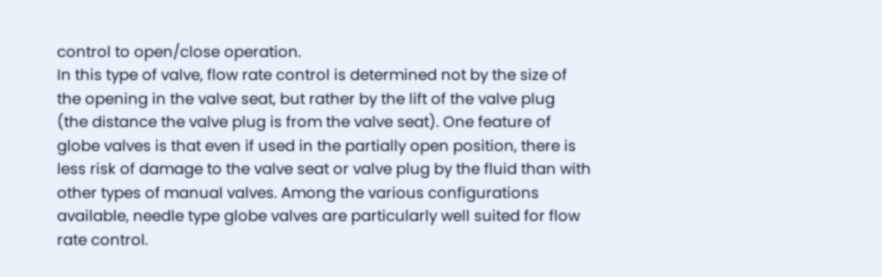control to open/close operation.
In this type of valve, flow rate control is determined not by the size of
the opening in the valve seat, but rather by the lift of the valve plug
(the distance the valve plug is from the valve seat). One feature of
globe valves is that even if used in the partially open position, there is
less risk of damage to the valve seat or valve plug by the fluid than with
other types of manual valves. Among the various configurations
available, needle type globe valves are particularly well suited for flow
rate control.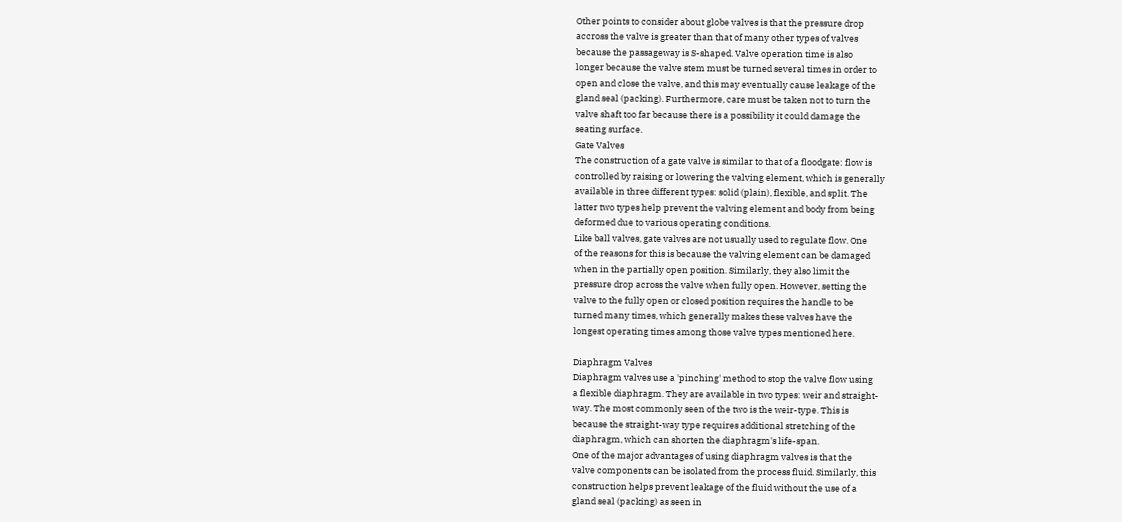Other points to consider about globe valves is that the pressure drop
accross the valve is greater than that of many other types of valves
because the passageway is S-shaped. Valve operation time is also
longer because the valve stem must be turned several times in order to
open and close the valve, and this may eventually cause leakage of the
gland seal (packing). Furthermore, care must be taken not to turn the
valve shaft too far because there is a possibility it could damage the
seating surface.
Gate Valves
The construction of a gate valve is similar to that of a floodgate: flow is
controlled by raising or lowering the valving element, which is generally
available in three different types: solid (plain), flexible, and split. The
latter two types help prevent the valving element and body from being
deformed due to various operating conditions.
Like ball valves, gate valves are not usually used to regulate flow. One
of the reasons for this is because the valving element can be damaged
when in the partially open position. Similarly, they also limit the
pressure drop across the valve when fully open. However, setting the
valve to the fully open or closed position requires the handle to be
turned many times, which generally makes these valves have the
longest operating times among those valve types mentioned here.

Diaphragm Valves
Diaphragm valves use a 'pinching' method to stop the valve flow using
a flexible diaphragm. They are available in two types: weir and straight-
way. The most commonly seen of the two is the weir-type. This is
because the straight-way type requires additional stretching of the
diaphragm, which can shorten the diaphragm's life-span.
One of the major advantages of using diaphragm valves is that the
valve components can be isolated from the process fluid. Similarly, this
construction helps prevent leakage of the fluid without the use of a
gland seal (packing) as seen in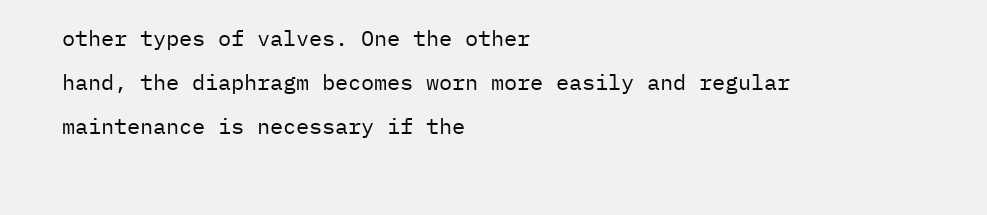other types of valves. One the other
hand, the diaphragm becomes worn more easily and regular
maintenance is necessary if the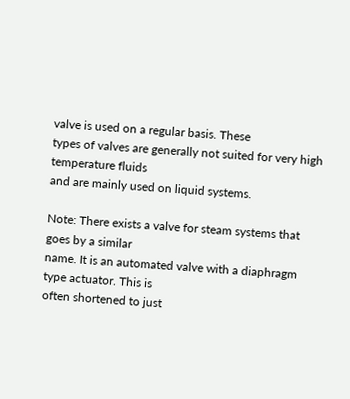valve is used on a regular basis. These
types of valves are generally not suited for very high temperature fluids
and are mainly used on liquid systems.

Note: There exists a valve for steam systems that goes by a similar
name. It is an automated valve with a diaphragm type actuator. This is
often shortened to just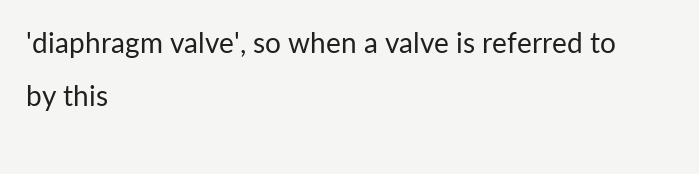'diaphragm valve', so when a valve is referred to
by this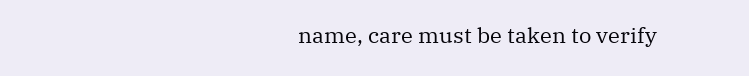name, care must be taken to verify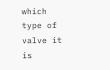which type of valve it is